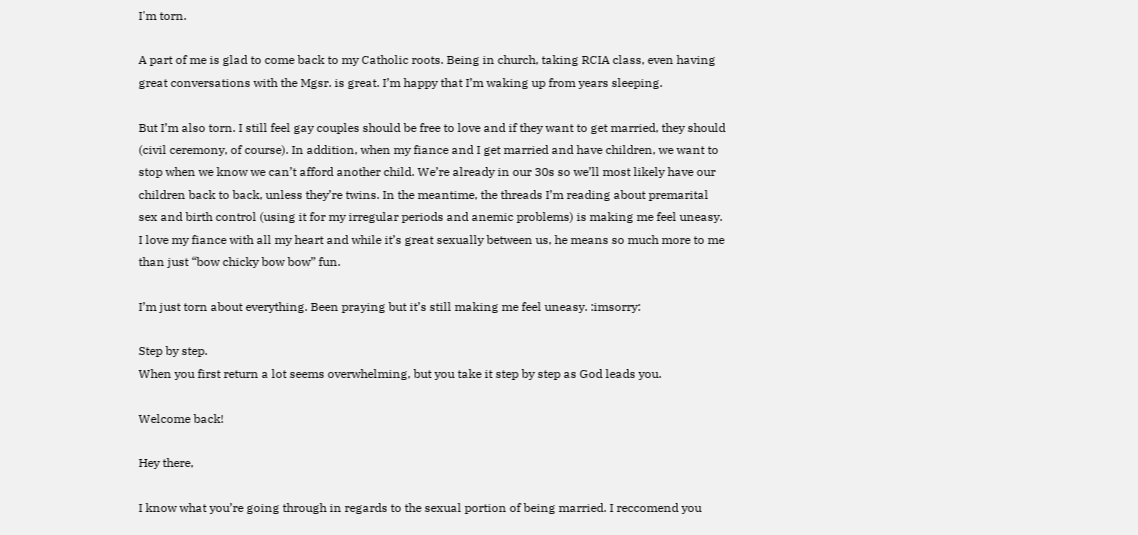I'm torn.

A part of me is glad to come back to my Catholic roots. Being in church, taking RCIA class, even having great conversations with the Mgsr. is great. I’m happy that I’m waking up from years sleeping.

But I’m also torn. I still feel gay couples should be free to love and if they want to get married, they should (civil ceremony, of course). In addition, when my fiance and I get married and have children, we want to stop when we know we can’t afford another child. We’re already in our 30s so we’ll most likely have our children back to back, unless they’re twins. In the meantime, the threads I’m reading about premarital sex and birth control (using it for my irregular periods and anemic problems) is making me feel uneasy. I love my fiance with all my heart and while it’s great sexually between us, he means so much more to me than just “bow chicky bow bow” fun.

I’m just torn about everything. Been praying but it’s still making me feel uneasy. :imsorry:

Step by step.
When you first return a lot seems overwhelming, but you take it step by step as God leads you.

Welcome back!

Hey there,

I know what you’re going through in regards to the sexual portion of being married. I reccomend you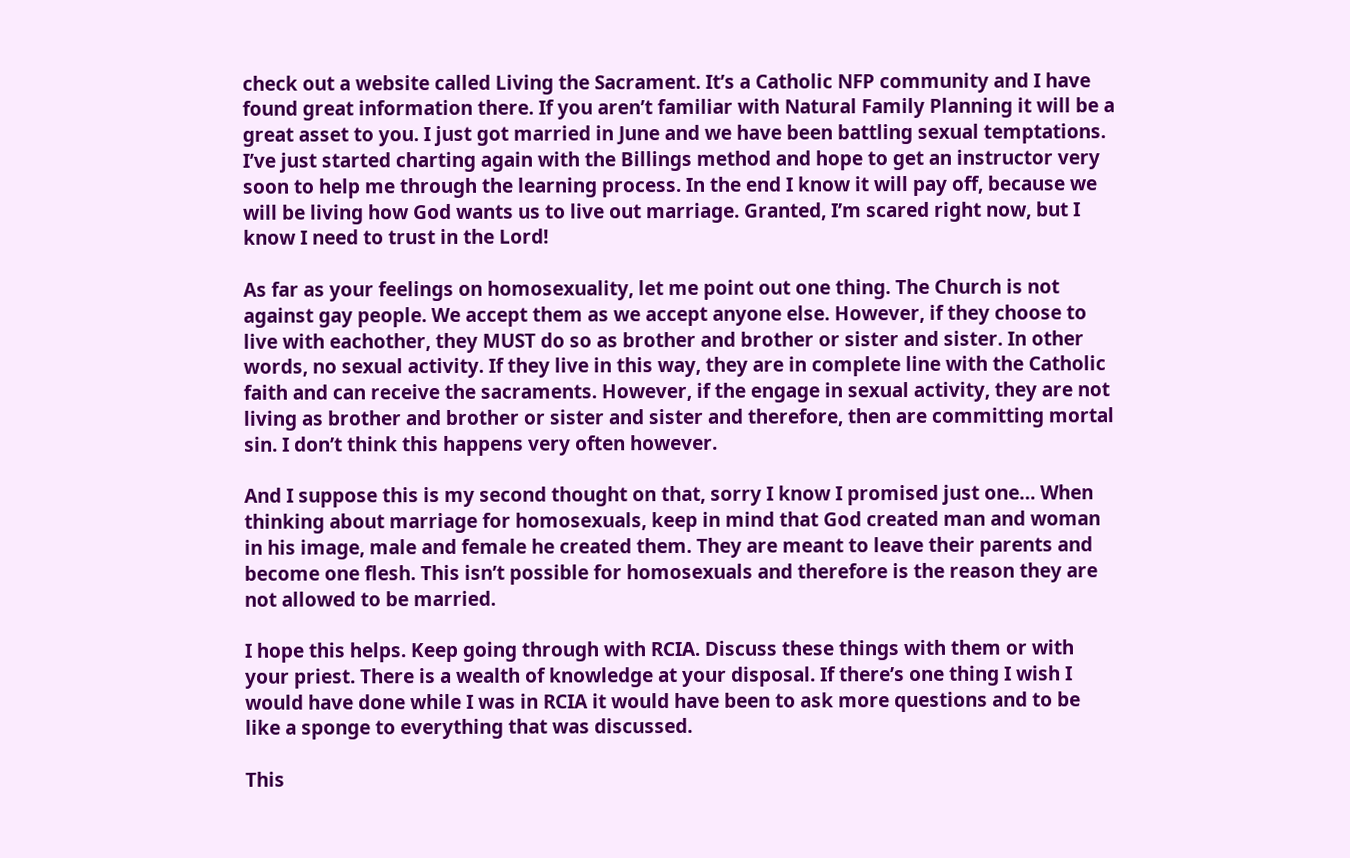check out a website called Living the Sacrament. It’s a Catholic NFP community and I have found great information there. If you aren’t familiar with Natural Family Planning it will be a great asset to you. I just got married in June and we have been battling sexual temptations. I’ve just started charting again with the Billings method and hope to get an instructor very soon to help me through the learning process. In the end I know it will pay off, because we will be living how God wants us to live out marriage. Granted, I’m scared right now, but I know I need to trust in the Lord!

As far as your feelings on homosexuality, let me point out one thing. The Church is not against gay people. We accept them as we accept anyone else. However, if they choose to live with eachother, they MUST do so as brother and brother or sister and sister. In other words, no sexual activity. If they live in this way, they are in complete line with the Catholic faith and can receive the sacraments. However, if the engage in sexual activity, they are not living as brother and brother or sister and sister and therefore, then are committing mortal sin. I don’t think this happens very often however.

And I suppose this is my second thought on that, sorry I know I promised just one… When thinking about marriage for homosexuals, keep in mind that God created man and woman in his image, male and female he created them. They are meant to leave their parents and become one flesh. This isn’t possible for homosexuals and therefore is the reason they are not allowed to be married.

I hope this helps. Keep going through with RCIA. Discuss these things with them or with your priest. There is a wealth of knowledge at your disposal. If there’s one thing I wish I would have done while I was in RCIA it would have been to ask more questions and to be like a sponge to everything that was discussed.

This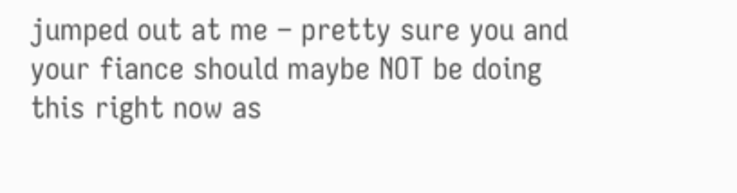jumped out at me – pretty sure you and your fiance should maybe NOT be doing this right now as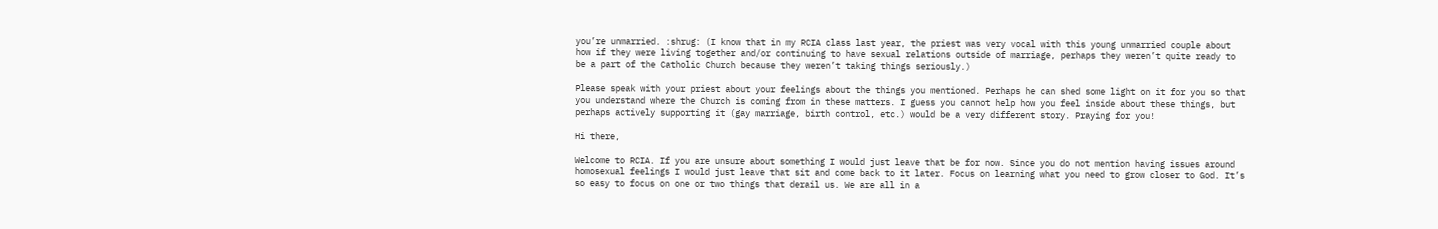you’re unmarried. :shrug: (I know that in my RCIA class last year, the priest was very vocal with this young unmarried couple about how if they were living together and/or continuing to have sexual relations outside of marriage, perhaps they weren’t quite ready to be a part of the Catholic Church because they weren’t taking things seriously.)

Please speak with your priest about your feelings about the things you mentioned. Perhaps he can shed some light on it for you so that you understand where the Church is coming from in these matters. I guess you cannot help how you feel inside about these things, but perhaps actively supporting it (gay marriage, birth control, etc.) would be a very different story. Praying for you!

Hi there,

Welcome to RCIA. If you are unsure about something I would just leave that be for now. Since you do not mention having issues around homosexual feelings I would just leave that sit and come back to it later. Focus on learning what you need to grow closer to God. It’s so easy to focus on one or two things that derail us. We are all in a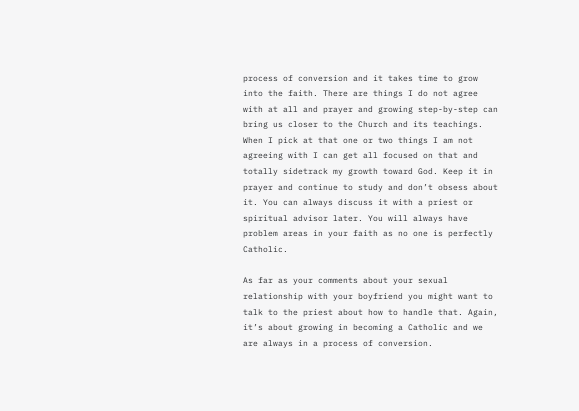process of conversion and it takes time to grow into the faith. There are things I do not agree with at all and prayer and growing step-by-step can bring us closer to the Church and its teachings. When I pick at that one or two things I am not agreeing with I can get all focused on that and totally sidetrack my growth toward God. Keep it in prayer and continue to study and don’t obsess about it. You can always discuss it with a priest or spiritual advisor later. You will always have problem areas in your faith as no one is perfectly Catholic.

As far as your comments about your sexual relationship with your boyfriend you might want to talk to the priest about how to handle that. Again, it’s about growing in becoming a Catholic and we are always in a process of conversion.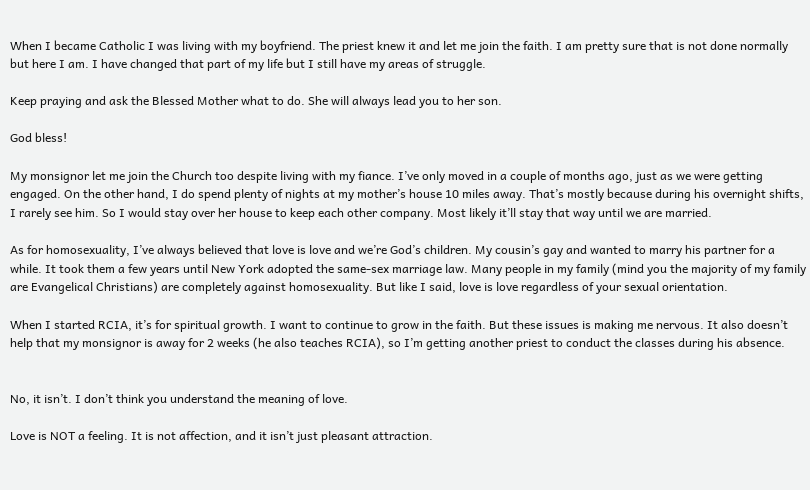When I became Catholic I was living with my boyfriend. The priest knew it and let me join the faith. I am pretty sure that is not done normally but here I am. I have changed that part of my life but I still have my areas of struggle.

Keep praying and ask the Blessed Mother what to do. She will always lead you to her son.

God bless!

My monsignor let me join the Church too despite living with my fiance. I’ve only moved in a couple of months ago, just as we were getting engaged. On the other hand, I do spend plenty of nights at my mother’s house 10 miles away. That’s mostly because during his overnight shifts, I rarely see him. So I would stay over her house to keep each other company. Most likely it’ll stay that way until we are married.

As for homosexuality, I’ve always believed that love is love and we’re God’s children. My cousin’s gay and wanted to marry his partner for a while. It took them a few years until New York adopted the same-sex marriage law. Many people in my family (mind you the majority of my family are Evangelical Christians) are completely against homosexuality. But like I said, love is love regardless of your sexual orientation.

When I started RCIA, it’s for spiritual growth. I want to continue to grow in the faith. But these issues is making me nervous. It also doesn’t help that my monsignor is away for 2 weeks (he also teaches RCIA), so I’m getting another priest to conduct the classes during his absence.


No, it isn’t. I don’t think you understand the meaning of love.

Love is NOT a feeling. It is not affection, and it isn’t just pleasant attraction.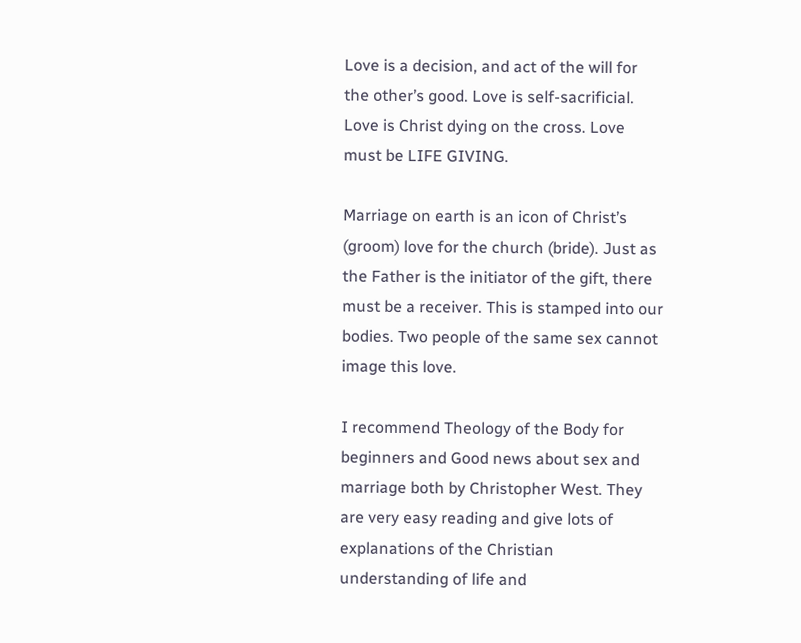Love is a decision, and act of the will for the other’s good. Love is self-sacrificial. Love is Christ dying on the cross. Love must be LIFE GIVING.

Marriage on earth is an icon of Christ’s (groom) love for the church (bride). Just as the Father is the initiator of the gift, there must be a receiver. This is stamped into our bodies. Two people of the same sex cannot image this love.

I recommend Theology of the Body for beginners and Good news about sex and marriage both by Christopher West. They are very easy reading and give lots of explanations of the Christian understanding of life and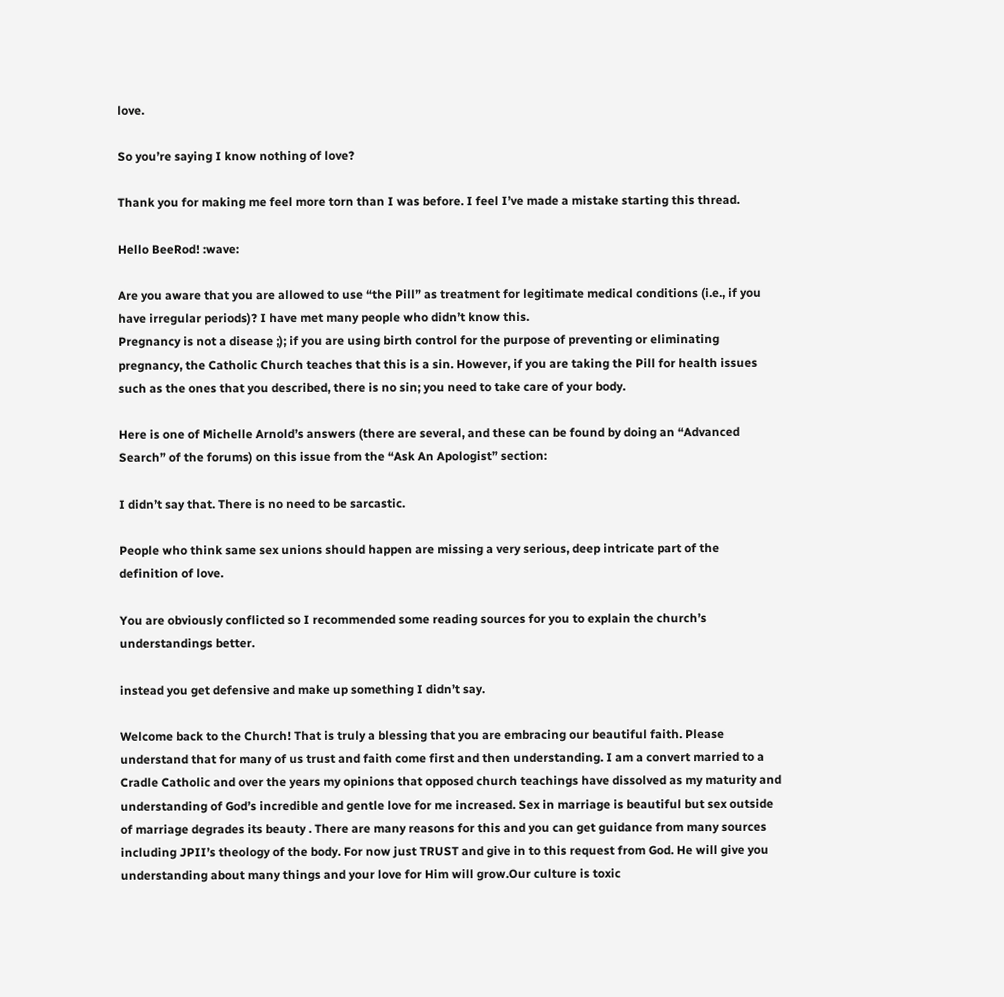love.

So you’re saying I know nothing of love?

Thank you for making me feel more torn than I was before. I feel I’ve made a mistake starting this thread.

Hello BeeRod! :wave:

Are you aware that you are allowed to use “the Pill” as treatment for legitimate medical conditions (i.e., if you have irregular periods)? I have met many people who didn’t know this.
Pregnancy is not a disease ;); if you are using birth control for the purpose of preventing or eliminating pregnancy, the Catholic Church teaches that this is a sin. However, if you are taking the Pill for health issues such as the ones that you described, there is no sin; you need to take care of your body.

Here is one of Michelle Arnold’s answers (there are several, and these can be found by doing an “Advanced Search” of the forums) on this issue from the “Ask An Apologist” section:

I didn’t say that. There is no need to be sarcastic.

People who think same sex unions should happen are missing a very serious, deep intricate part of the definition of love.

You are obviously conflicted so I recommended some reading sources for you to explain the church’s understandings better.

instead you get defensive and make up something I didn’t say.

Welcome back to the Church! That is truly a blessing that you are embracing our beautiful faith. Please understand that for many of us trust and faith come first and then understanding. I am a convert married to a Cradle Catholic and over the years my opinions that opposed church teachings have dissolved as my maturity and understanding of God’s incredible and gentle love for me increased. Sex in marriage is beautiful but sex outside of marriage degrades its beauty . There are many reasons for this and you can get guidance from many sources including JPII’s theology of the body. For now just TRUST and give in to this request from God. He will give you understanding about many things and your love for Him will grow.Our culture is toxic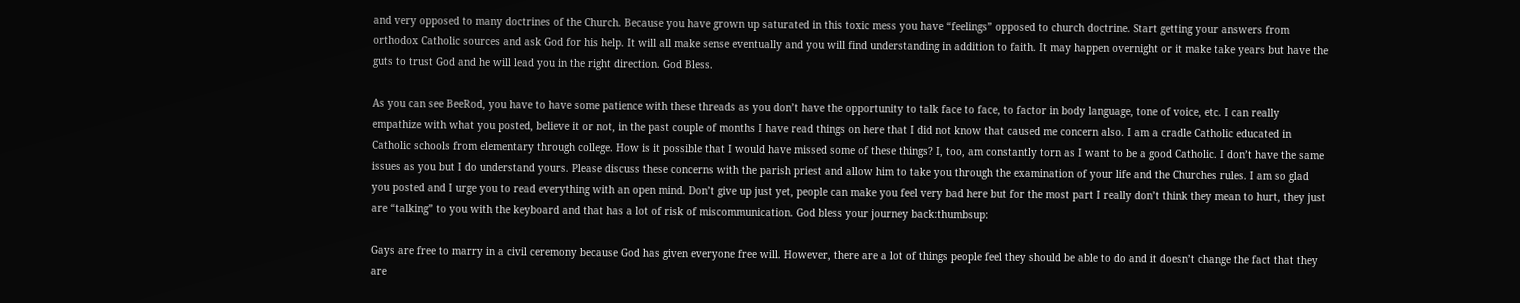and very opposed to many doctrines of the Church. Because you have grown up saturated in this toxic mess you have “feelings” opposed to church doctrine. Start getting your answers from orthodox Catholic sources and ask God for his help. It will all make sense eventually and you will find understanding in addition to faith. It may happen overnight or it make take years but have the guts to trust God and he will lead you in the right direction. God Bless.

As you can see BeeRod, you have to have some patience with these threads as you don’t have the opportunity to talk face to face, to factor in body language, tone of voice, etc. I can really empathize with what you posted, believe it or not, in the past couple of months I have read things on here that I did not know that caused me concern also. I am a cradle Catholic educated in Catholic schools from elementary through college. How is it possible that I would have missed some of these things? I, too, am constantly torn as I want to be a good Catholic. I don’t have the same issues as you but I do understand yours. Please discuss these concerns with the parish priest and allow him to take you through the examination of your life and the Churches rules. I am so glad you posted and I urge you to read everything with an open mind. Don’t give up just yet, people can make you feel very bad here but for the most part I really don’t think they mean to hurt, they just are “talking” to you with the keyboard and that has a lot of risk of miscommunication. God bless your journey back:thumbsup:

Gays are free to marry in a civil ceremony because God has given everyone free will. However, there are a lot of things people feel they should be able to do and it doesn’t change the fact that they are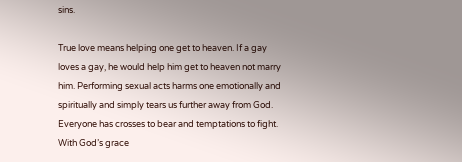sins.

True love means helping one get to heaven. If a gay loves a gay, he would help him get to heaven not marry him. Performing sexual acts harms one emotionally and spiritually and simply tears us further away from God. Everyone has crosses to bear and temptations to fight. With God’s grace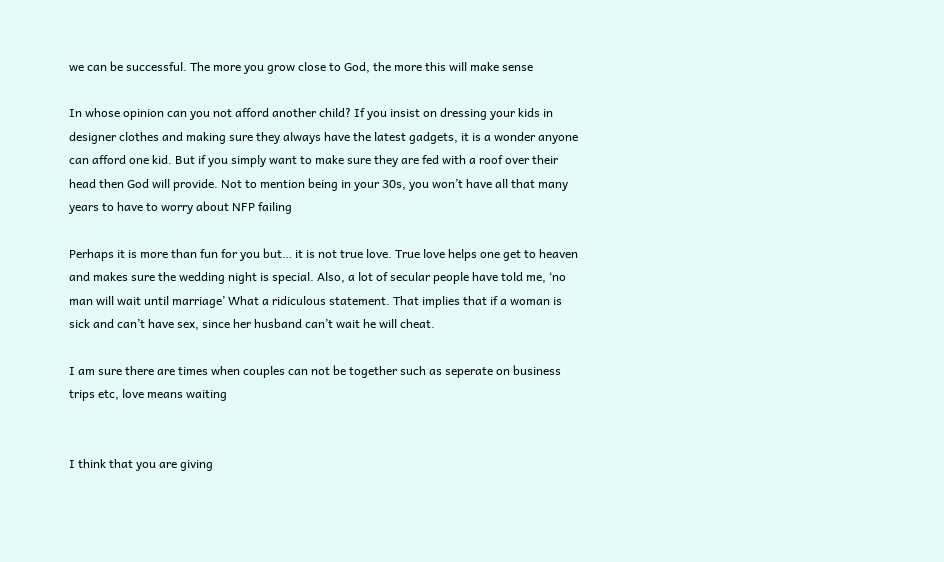we can be successful. The more you grow close to God, the more this will make sense

In whose opinion can you not afford another child? If you insist on dressing your kids in designer clothes and making sure they always have the latest gadgets, it is a wonder anyone can afford one kid. But if you simply want to make sure they are fed with a roof over their head then God will provide. Not to mention being in your 30s, you won’t have all that many years to have to worry about NFP failing

Perhaps it is more than fun for you but… it is not true love. True love helps one get to heaven and makes sure the wedding night is special. Also, a lot of secular people have told me, ‘no man will wait until marriage’ What a ridiculous statement. That implies that if a woman is sick and can’t have sex, since her husband can’t wait he will cheat.

I am sure there are times when couples can not be together such as seperate on business trips etc, love means waiting


I think that you are giving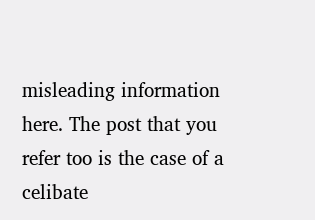misleading information here. The post that you refer too is the case of a celibate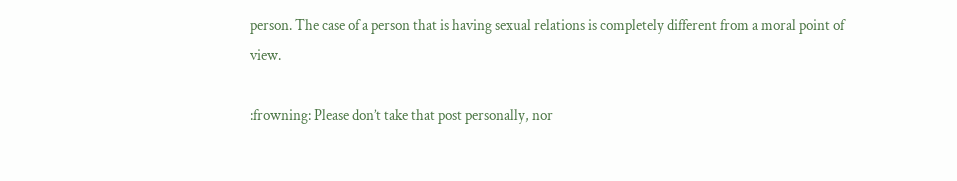person. The case of a person that is having sexual relations is completely different from a moral point of view.

:frowning: Please don’t take that post personally, nor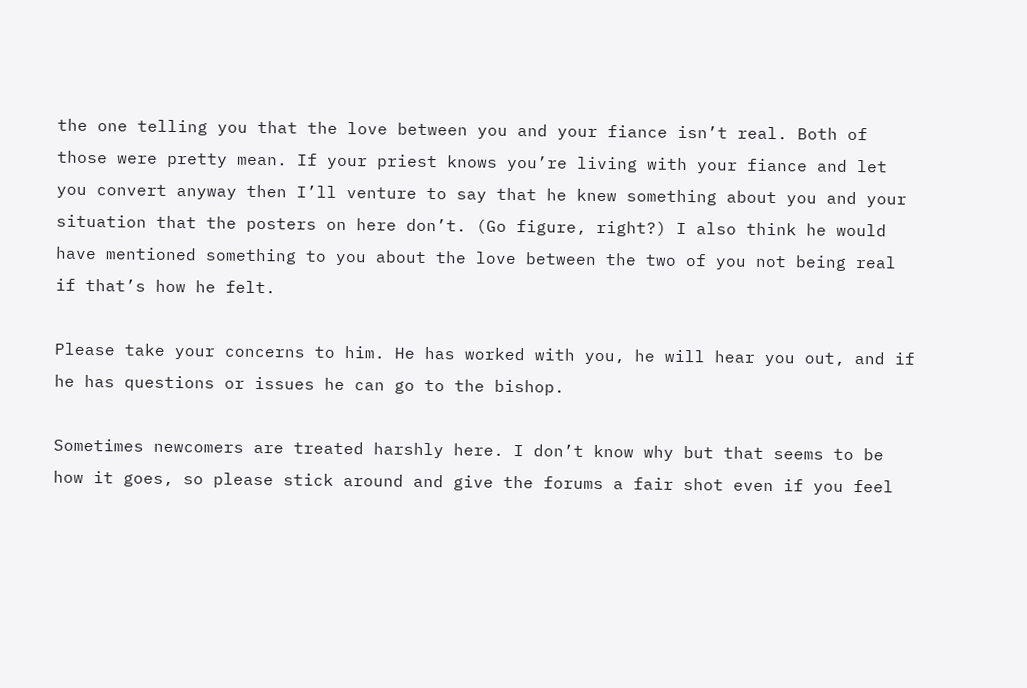the one telling you that the love between you and your fiance isn’t real. Both of those were pretty mean. If your priest knows you’re living with your fiance and let you convert anyway then I’ll venture to say that he knew something about you and your situation that the posters on here don’t. (Go figure, right?) I also think he would have mentioned something to you about the love between the two of you not being real if that’s how he felt.

Please take your concerns to him. He has worked with you, he will hear you out, and if he has questions or issues he can go to the bishop.

Sometimes newcomers are treated harshly here. I don’t know why but that seems to be how it goes, so please stick around and give the forums a fair shot even if you feel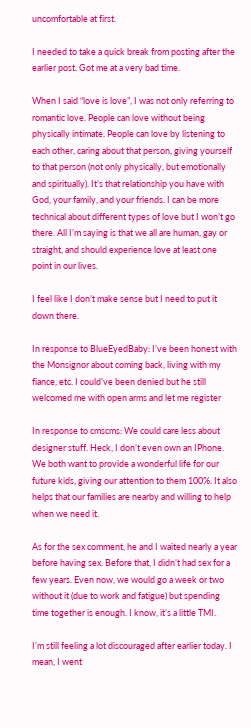uncomfortable at first.

I needed to take a quick break from posting after the earlier post. Got me at a very bad time.

When I said “love is love”, I was not only referring to romantic love. People can love without being physically intimate. People can love by listening to each other, caring about that person, giving yourself to that person (not only physically, but emotionally and spiritually). It’s that relationship you have with God, your family, and your friends. I can be more technical about different types of love but I won’t go there. All I’m saying is that we all are human, gay or straight, and should experience love at least one point in our lives.

I feel like I don’t make sense but I need to put it down there.

In response to BlueEyedBaby: I’ve been honest with the Monsignor about coming back, living with my fiance, etc. I could’ve been denied but he still welcomed me with open arms and let me register

In response to cmscms: We could care less about designer stuff. Heck, I don’t even own an IPhone. We both want to provide a wonderful life for our future kids, giving our attention to them 100%. It also helps that our families are nearby and willing to help when we need it.

As for the sex comment, he and I waited nearly a year before having sex. Before that, I didn’t had sex for a few years. Even now, we would go a week or two without it (due to work and fatigue) but spending time together is enough. I know, it’s a little TMI.

I’m still feeling a lot discouraged after earlier today. I mean, I went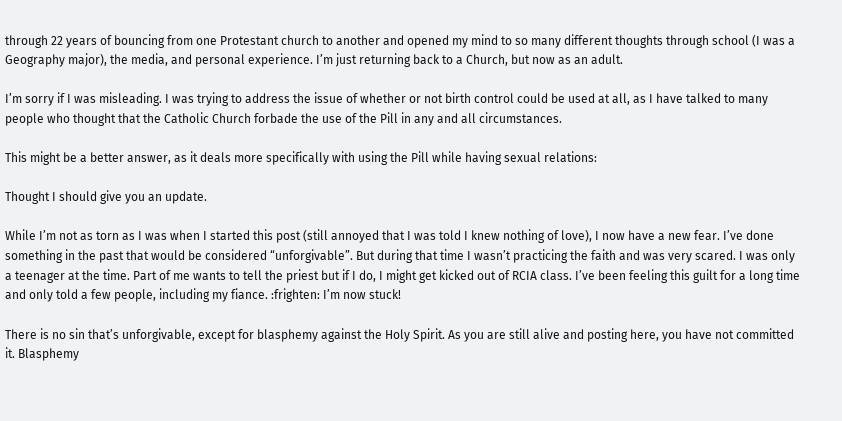through 22 years of bouncing from one Protestant church to another and opened my mind to so many different thoughts through school (I was a Geography major), the media, and personal experience. I’m just returning back to a Church, but now as an adult.

I’m sorry if I was misleading. I was trying to address the issue of whether or not birth control could be used at all, as I have talked to many people who thought that the Catholic Church forbade the use of the Pill in any and all circumstances.

This might be a better answer, as it deals more specifically with using the Pill while having sexual relations:

Thought I should give you an update.

While I’m not as torn as I was when I started this post (still annoyed that I was told I knew nothing of love), I now have a new fear. I’ve done something in the past that would be considered “unforgivable”. But during that time I wasn’t practicing the faith and was very scared. I was only a teenager at the time. Part of me wants to tell the priest but if I do, I might get kicked out of RCIA class. I’ve been feeling this guilt for a long time and only told a few people, including my fiance. :frighten: I’m now stuck!

There is no sin that’s unforgivable, except for blasphemy against the Holy Spirit. As you are still alive and posting here, you have not committed it. Blasphemy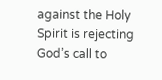against the Holy Spirit is rejecting God’s call to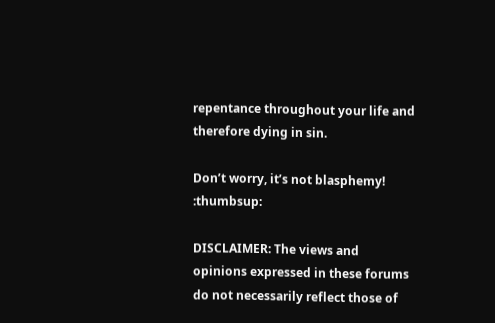repentance throughout your life and therefore dying in sin.

Don’t worry, it’s not blasphemy! :thumbsup:

DISCLAIMER: The views and opinions expressed in these forums do not necessarily reflect those of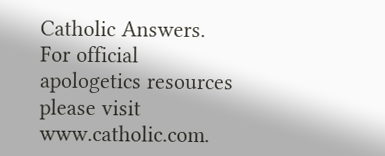Catholic Answers. For official apologetics resources please visit www.catholic.com.